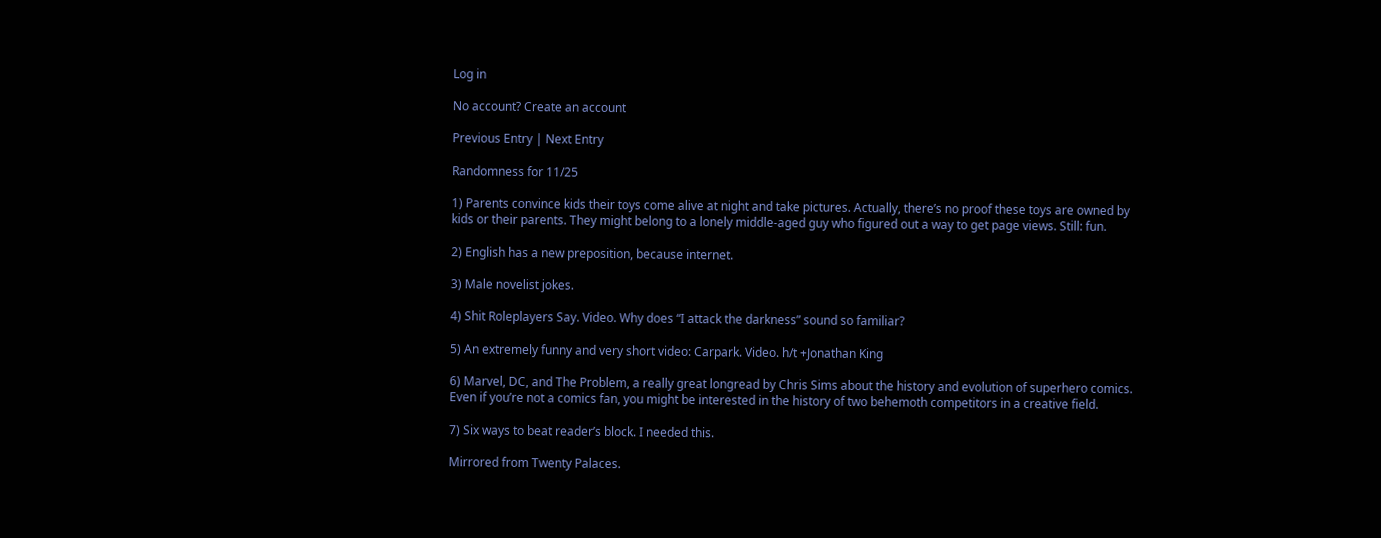Log in

No account? Create an account

Previous Entry | Next Entry

Randomness for 11/25

1) Parents convince kids their toys come alive at night and take pictures. Actually, there’s no proof these toys are owned by kids or their parents. They might belong to a lonely middle-aged guy who figured out a way to get page views. Still: fun.

2) English has a new preposition, because internet.

3) Male novelist jokes.

4) Shit Roleplayers Say. Video. Why does “I attack the darkness” sound so familiar?

5) An extremely funny and very short video: Carpark. Video. h/t +Jonathan King

6) Marvel, DC, and The Problem, a really great longread by Chris Sims about the history and evolution of superhero comics. Even if you’re not a comics fan, you might be interested in the history of two behemoth competitors in a creative field.

7) Six ways to beat reader’s block. I needed this.

Mirrored from Twenty Palaces.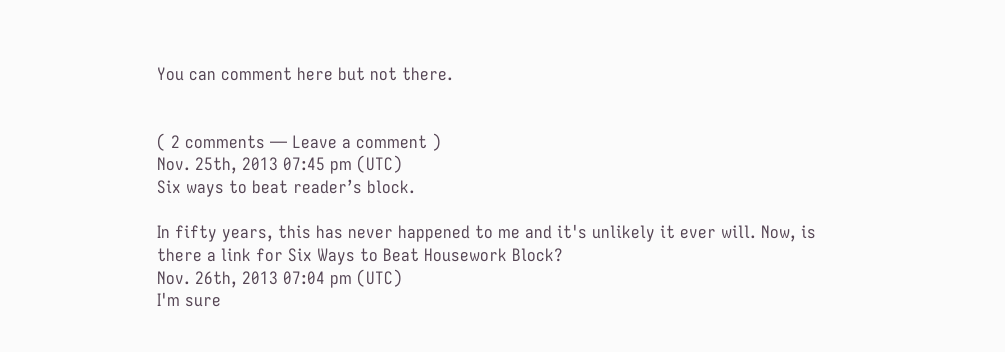You can comment here but not there.


( 2 comments — Leave a comment )
Nov. 25th, 2013 07:45 pm (UTC)
Six ways to beat reader’s block.

In fifty years, this has never happened to me and it's unlikely it ever will. Now, is there a link for Six Ways to Beat Housework Block?
Nov. 26th, 2013 07:04 pm (UTC)
I'm sure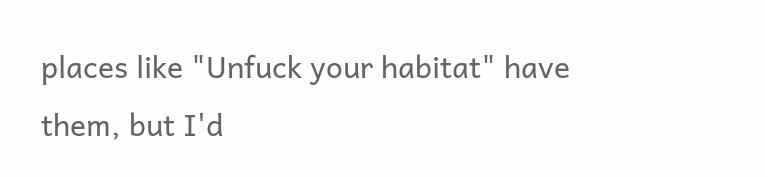places like "Unfuck your habitat" have them, but I'd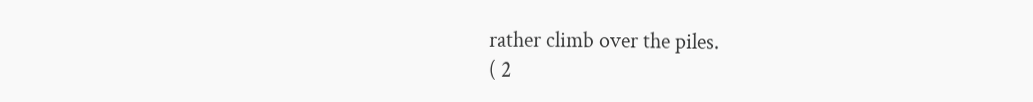rather climb over the piles.
( 2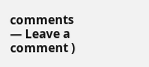comments — Leave a comment )